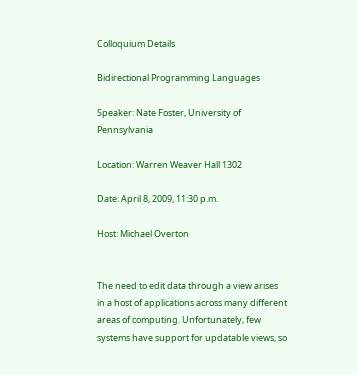Colloquium Details

Bidirectional Programming Languages

Speaker: Nate Foster, University of Pennsylvania

Location: Warren Weaver Hall 1302

Date: April 8, 2009, 11:30 p.m.

Host: Michael Overton


The need to edit data through a view arises in a host of applications across many different areas of computing. Unfortunately, few systems have support for updatable views, so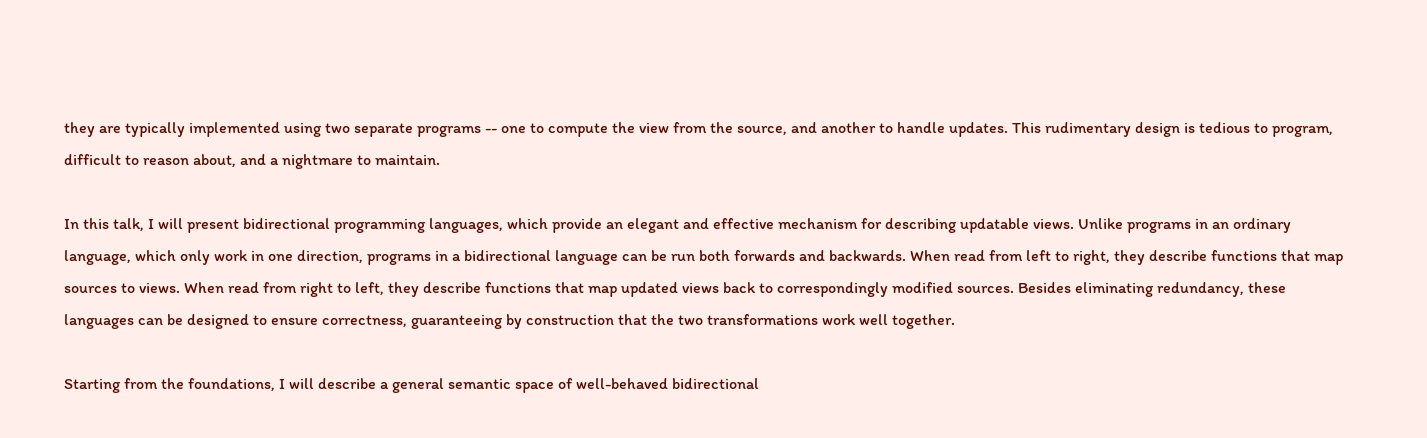they are typically implemented using two separate programs -- one to compute the view from the source, and another to handle updates. This rudimentary design is tedious to program, difficult to reason about, and a nightmare to maintain.

In this talk, I will present bidirectional programming languages, which provide an elegant and effective mechanism for describing updatable views. Unlike programs in an ordinary language, which only work in one direction, programs in a bidirectional language can be run both forwards and backwards. When read from left to right, they describe functions that map sources to views. When read from right to left, they describe functions that map updated views back to correspondingly modified sources. Besides eliminating redundancy, these languages can be designed to ensure correctness, guaranteeing by construction that the two transformations work well together.

Starting from the foundations, I will describe a general semantic space of well-behaved bidirectional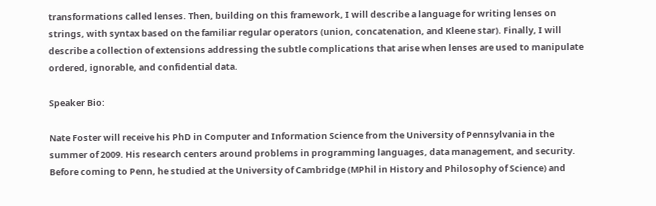transformations called lenses. Then, building on this framework, I will describe a language for writing lenses on strings, with syntax based on the familiar regular operators (union, concatenation, and Kleene star). Finally, I will describe a collection of extensions addressing the subtle complications that arise when lenses are used to manipulate ordered, ignorable, and confidential data.

Speaker Bio:

Nate Foster will receive his PhD in Computer and Information Science from the University of Pennsylvania in the summer of 2009. His research centers around problems in programming languages, data management, and security. Before coming to Penn, he studied at the University of Cambridge (MPhil in History and Philosophy of Science) and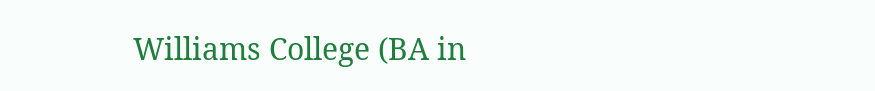Williams College (BA in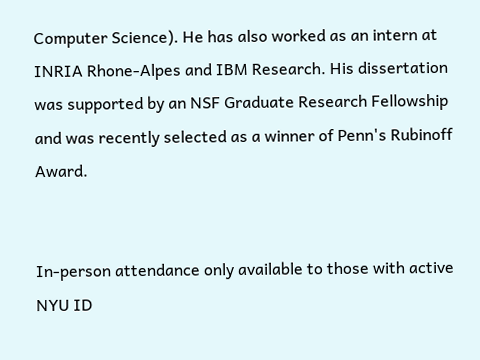Computer Science). He has also worked as an intern at INRIA Rhone-Alpes and IBM Research. His dissertation was supported by an NSF Graduate Research Fellowship and was recently selected as a winner of Penn's Rubinoff Award.


In-person attendance only available to those with active NYU ID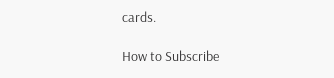cards.

How to Subscribe